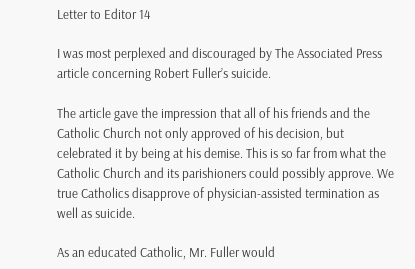Letter to Editor 14

I was most perplexed and discouraged by The Associated Press article concerning Robert Fuller’s suicide.

The article gave the impression that all of his friends and the Catholic Church not only approved of his decision, but celebrated it by being at his demise. This is so far from what the Catholic Church and its parishioners could possibly approve. We true Catholics disapprove of physician-assisted termination as well as suicide.

As an educated Catholic, Mr. Fuller would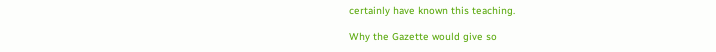certainly have known this teaching.

Why the Gazette would give so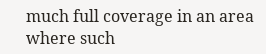much full coverage in an area where such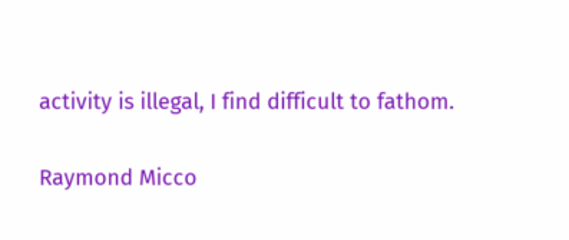activity is illegal, I find difficult to fathom.

Raymond Micco